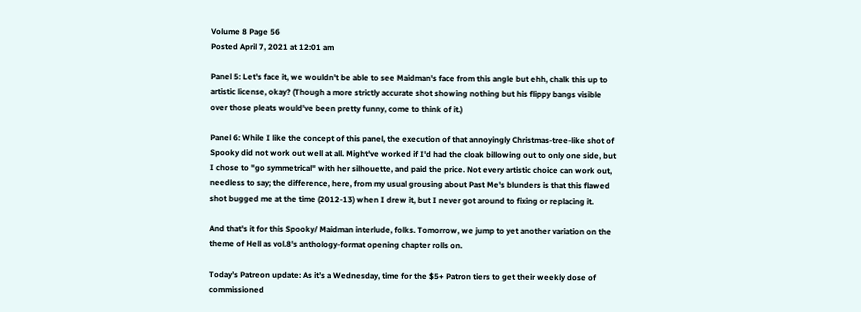Volume 8 Page 56
Posted April 7, 2021 at 12:01 am

Panel 5: Let's face it, we wouldn't be able to see Maidman's face from this angle but ehh, chalk this up to artistic license, okay? (Though a more strictly accurate shot showing nothing but his flippy bangs visible over those pleats would've been pretty funny, come to think of it.)

Panel 6: While I like the concept of this panel, the execution of that annoyingly Christmas-tree-like shot of Spooky did not work out well at all. Might've worked if I'd had the cloak billowing out to only one side, but I chose to "go symmetrical" with her silhouette, and paid the price. Not every artistic choice can work out, needless to say; the difference, here, from my usual grousing about Past Me's blunders is that this flawed shot bugged me at the time (2012-13) when I drew it, but I never got around to fixing or replacing it.

And that's it for this Spooky/ Maidman interlude, folks. Tomorrow, we jump to yet another variation on the theme of Hell as vol.8's anthology-format opening chapter rolls on.

Today’s Patreon update: As it’s a Wednesday, time for the $5+ Patron tiers to get their weekly dose of commissioned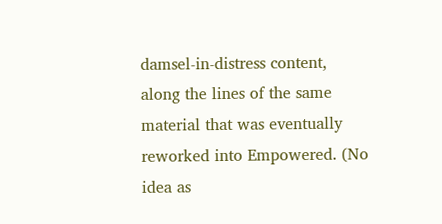damsel-in-distress content, along the lines of the same material that was eventually reworked into Empowered. (No idea as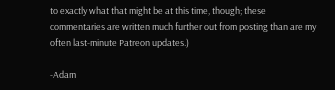to exactly what that might be at this time, though; these commentaries are written much further out from posting than are my often last-minute Patreon updates.)

-Adam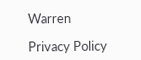Warren

Privacy Policy